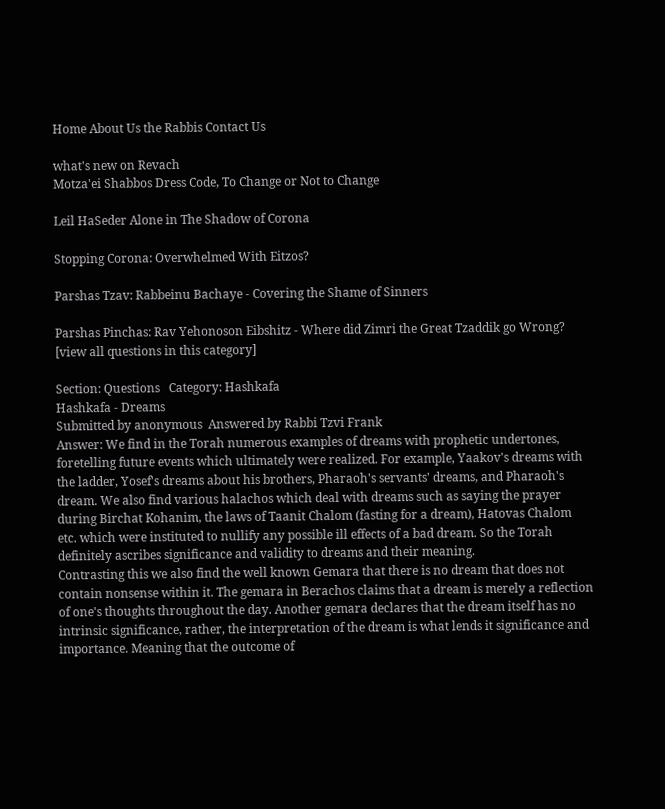Home About Us the Rabbis Contact Us

what's new on Revach
Motza'ei Shabbos Dress Code, To Change or Not to Change

Leil HaSeder Alone in The Shadow of Corona

Stopping Corona: Overwhelmed With Eitzos?

Parshas Tzav: Rabbeinu Bachaye - Covering the Shame of Sinners

Parshas Pinchas: Rav Yehonoson Eibshitz - Where did Zimri the Great Tzaddik go Wrong?
[view all questions in this category]

Section: Questions   Category: Hashkafa
Hashkafa - Dreams
Submitted by anonymous  Answered by Rabbi Tzvi Frank
Answer: We find in the Torah numerous examples of dreams with prophetic undertones, foretelling future events which ultimately were realized. For example, Yaakov's dreams with the ladder, Yosef's dreams about his brothers, Pharaoh's servants' dreams, and Pharaoh's dream. We also find various halachos which deal with dreams such as saying the prayer during Birchat Kohanim, the laws of Taanit Chalom (fasting for a dream), Hatovas Chalom etc. which were instituted to nullify any possible ill effects of a bad dream. So the Torah definitely ascribes significance and validity to dreams and their meaning.
Contrasting this we also find the well known Gemara that there is no dream that does not contain nonsense within it. The gemara in Berachos claims that a dream is merely a reflection of one's thoughts throughout the day. Another gemara declares that the dream itself has no intrinsic significance, rather, the interpretation of the dream is what lends it significance and importance. Meaning that the outcome of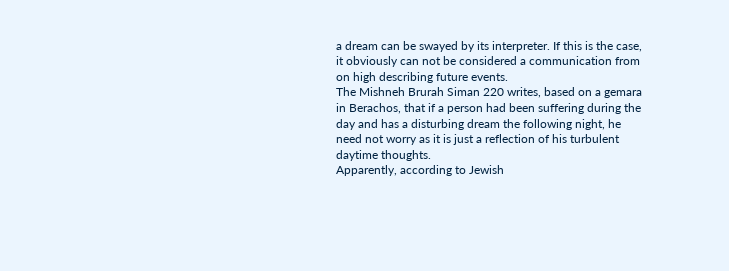a dream can be swayed by its interpreter. If this is the case, it obviously can not be considered a communication from on high describing future events.
The Mishneh Brurah Siman 220 writes, based on a gemara in Berachos, that if a person had been suffering during the day and has a disturbing dream the following night, he need not worry as it is just a reflection of his turbulent daytime thoughts.
Apparently, according to Jewish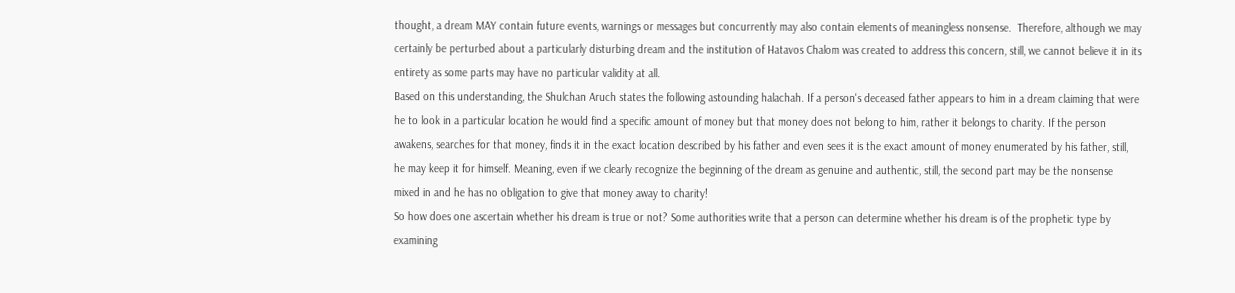thought, a dream MAY contain future events, warnings or messages but concurrently may also contain elements of meaningless nonsense.  Therefore, although we may certainly be perturbed about a particularly disturbing dream and the institution of Hatavos Chalom was created to address this concern, still, we cannot believe it in its entirety as some parts may have no particular validity at all.
Based on this understanding, the Shulchan Aruch states the following astounding halachah. If a person's deceased father appears to him in a dream claiming that were he to look in a particular location he would find a specific amount of money but that money does not belong to him, rather it belongs to charity. If the person awakens, searches for that money, finds it in the exact location described by his father and even sees it is the exact amount of money enumerated by his father, still, he may keep it for himself. Meaning, even if we clearly recognize the beginning of the dream as genuine and authentic, still, the second part may be the nonsense mixed in and he has no obligation to give that money away to charity!
So how does one ascertain whether his dream is true or not? Some authorities write that a person can determine whether his dream is of the prophetic type by examining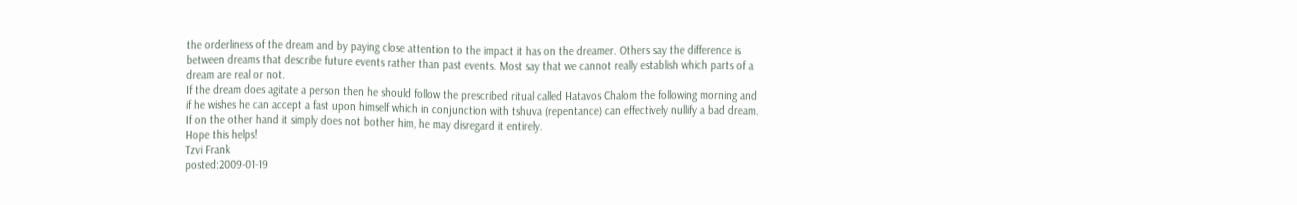the orderliness of the dream and by paying close attention to the impact it has on the dreamer. Others say the difference is between dreams that describe future events rather than past events. Most say that we cannot really establish which parts of a dream are real or not.
If the dream does agitate a person then he should follow the prescribed ritual called Hatavos Chalom the following morning and if he wishes he can accept a fast upon himself which in conjunction with tshuva (repentance) can effectively nullify a bad dream. If on the other hand it simply does not bother him, he may disregard it entirely.
Hope this helps!
Tzvi Frank
posted:2009-01-19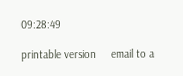09:28:49

printable version     email to a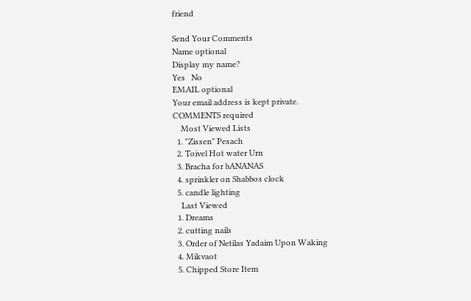friend

Send Your Comments
Name optional
Display my name?
Yes   No
EMAIL optional
Your email address is kept private.
COMMENTS required
    Most Viewed Lists
  1. "Zissen" Pesach
  2. Toivel Hot water Urn
  3. Bracha for bANANAS
  4. sprinkler on Shabbos clock
  5. candle lighting
    Last Viewed
  1. Dreams
  2. cutting nails
  3. Order of Netilas Yadaim Upon Waking
  4. Mikvaot
  5. Chipped Store Item